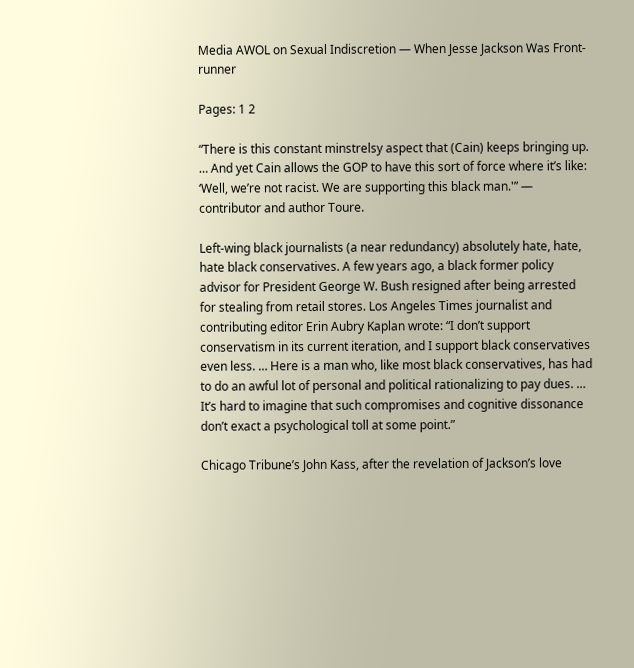Media AWOL on Sexual Indiscretion — When Jesse Jackson Was Front-runner

Pages: 1 2

“There is this constant minstrelsy aspect that (Cain) keeps bringing up. … And yet Cain allows the GOP to have this sort of force where it’s like: ‘Well, we’re not racist. We are supporting this black man.'” — contributor and author Toure.

Left-wing black journalists (a near redundancy) absolutely hate, hate, hate black conservatives. A few years ago, a black former policy advisor for President George W. Bush resigned after being arrested for stealing from retail stores. Los Angeles Times journalist and contributing editor Erin Aubry Kaplan wrote: “I don’t support conservatism in its current iteration, and I support black conservatives even less. … Here is a man who, like most black conservatives, has had to do an awful lot of personal and political rationalizing to pay dues. … It’s hard to imagine that such compromises and cognitive dissonance don’t exact a psychological toll at some point.”

Chicago Tribune’s John Kass, after the revelation of Jackson’s love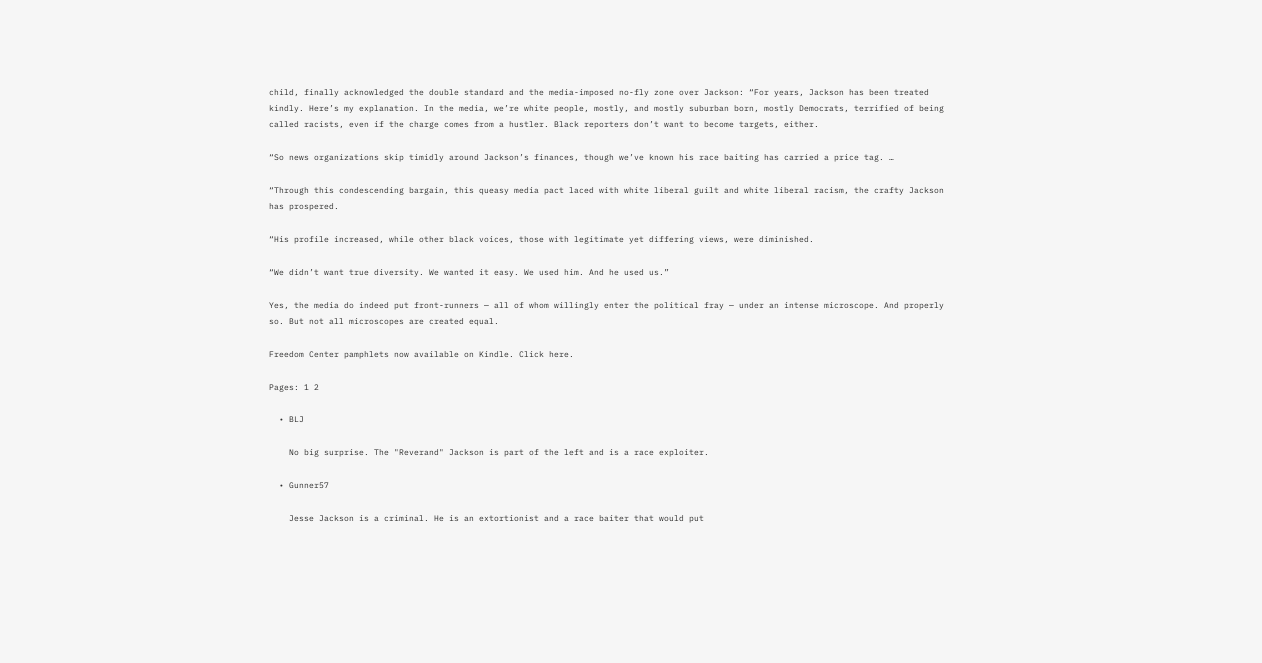child, finally acknowledged the double standard and the media-imposed no-fly zone over Jackson: “For years, Jackson has been treated kindly. Here’s my explanation. In the media, we’re white people, mostly, and mostly suburban born, mostly Democrats, terrified of being called racists, even if the charge comes from a hustler. Black reporters don’t want to become targets, either.

“So news organizations skip timidly around Jackson’s finances, though we’ve known his race baiting has carried a price tag. …

“Through this condescending bargain, this queasy media pact laced with white liberal guilt and white liberal racism, the crafty Jackson has prospered.

“His profile increased, while other black voices, those with legitimate yet differing views, were diminished.

“We didn’t want true diversity. We wanted it easy. We used him. And he used us.”

Yes, the media do indeed put front-runners — all of whom willingly enter the political fray — under an intense microscope. And properly so. But not all microscopes are created equal.

Freedom Center pamphlets now available on Kindle. Click here.

Pages: 1 2

  • BLJ

    No big surprise. The "Reverand" Jackson is part of the left and is a race exploiter.

  • Gunner57

    Jesse Jackson is a criminal. He is an extortionist and a race baiter that would put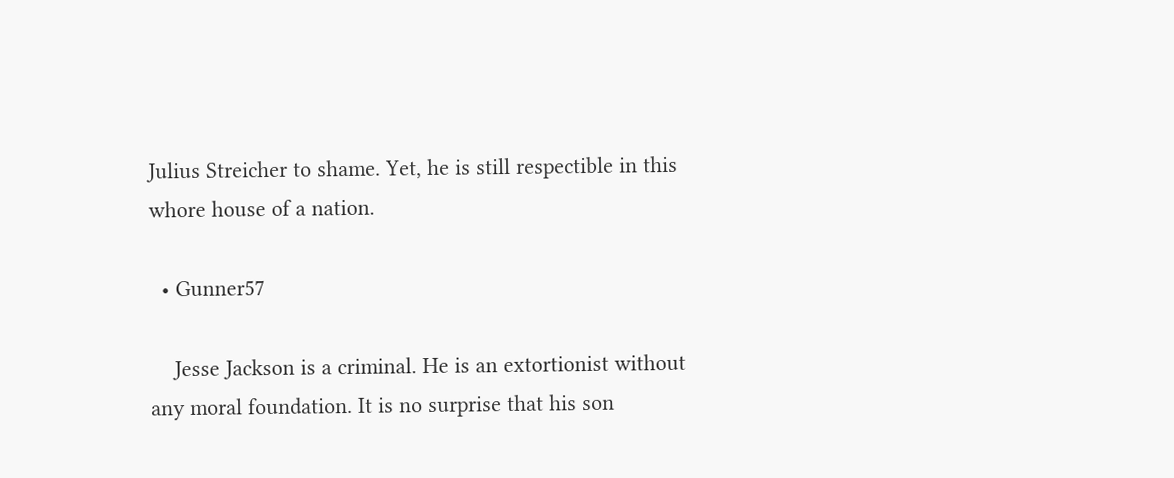Julius Streicher to shame. Yet, he is still respectible in this whore house of a nation.

  • Gunner57

    Jesse Jackson is a criminal. He is an extortionist without any moral foundation. It is no surprise that his son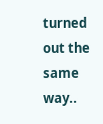turned out the same way..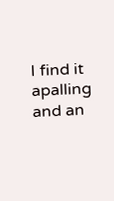I find it apalling and an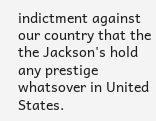indictment against our country that the the Jackson's hold any prestige whatsover in United States.